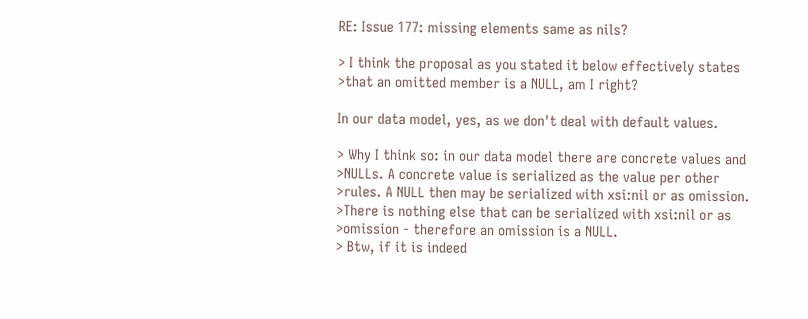RE: Issue 177: missing elements same as nils?

> I think the proposal as you stated it below effectively states
>that an omitted member is a NULL, am I right?

In our data model, yes, as we don't deal with default values.

> Why I think so: in our data model there are concrete values and
>NULLs. A concrete value is serialized as the value per other
>rules. A NULL then may be serialized with xsi:nil or as omission.
>There is nothing else that can be serialized with xsi:nil or as
>omission - therefore an omission is a NULL.
> Btw, if it is indeed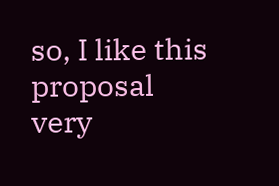so, I like this proposal very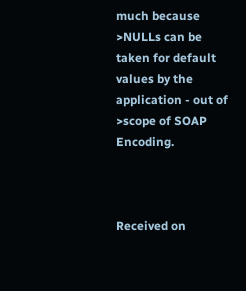much because
>NULLs can be taken for default values by the application - out of
>scope of SOAP Encoding.



Received on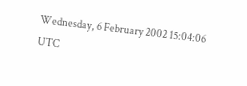Wednesday, 6 February 2002 15:04:06 UTC